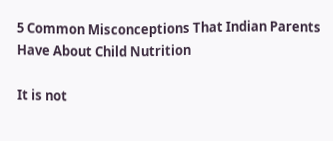5 Common Misconceptions That Indian Parents Have About Child Nutrition

It is not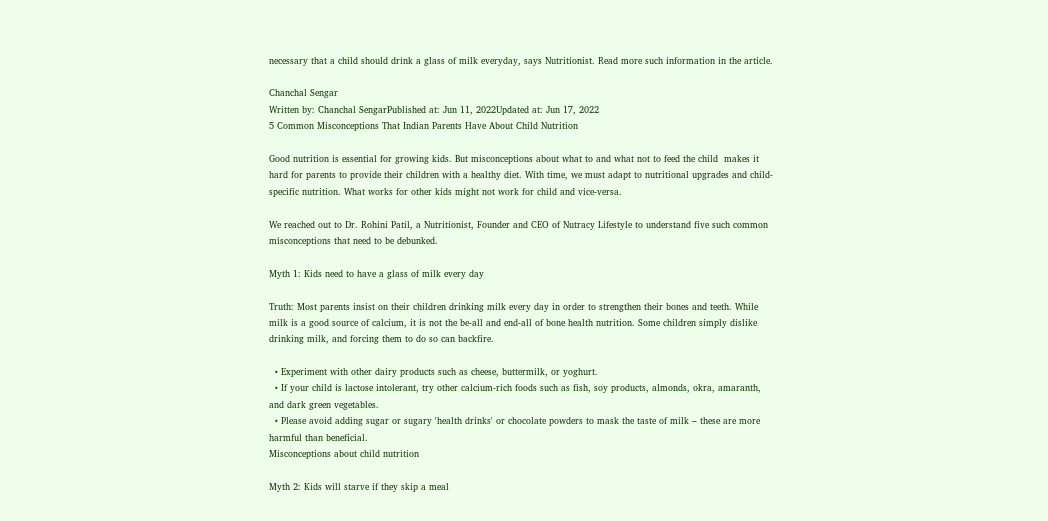necessary that a child should drink a glass of milk everyday, says Nutritionist. Read more such information in the article.

Chanchal Sengar
Written by: Chanchal SengarPublished at: Jun 11, 2022Updated at: Jun 17, 2022
5 Common Misconceptions That Indian Parents Have About Child Nutrition

Good nutrition is essential for growing kids. But misconceptions about what to and what not to feed the child  makes it hard for parents to provide their children with a healthy diet. With time, we must adapt to nutritional upgrades and child-specific nutrition. What works for other kids might not work for child and vice-versa.

We reached out to Dr. Rohini Patil, a Nutritionist, Founder and CEO of Nutracy Lifestyle to understand five such common misconceptions that need to be debunked.

Myth 1: Kids need to have a glass of milk every day

Truth: Most parents insist on their children drinking milk every day in order to strengthen their bones and teeth. While milk is a good source of calcium, it is not the be-all and end-all of bone health nutrition. Some children simply dislike drinking milk, and forcing them to do so can backfire.

  • Experiment with other dairy products such as cheese, buttermilk, or yoghurt.
  • If your child is lactose intolerant, try other calcium-rich foods such as fish, soy products, almonds, okra, amaranth, and dark green vegetables.
  • Please avoid adding sugar or sugary 'health drinks' or chocolate powders to mask the taste of milk – these are more harmful than beneficial.
Misconceptions about child nutrition

Myth 2: Kids will starve if they skip a meal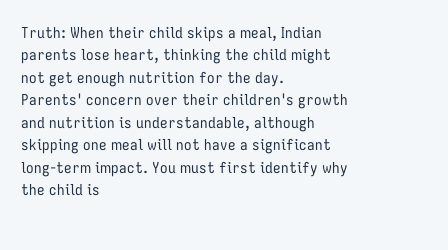Truth: When their child skips a meal, Indian parents lose heart, thinking the child might not get enough nutrition for the day. Parents' concern over their children's growth and nutrition is understandable, although skipping one meal will not have a significant long-term impact. You must first identify why the child is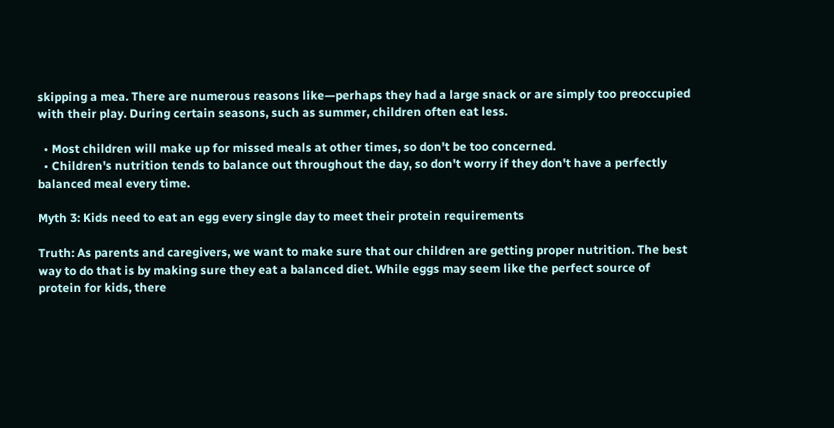skipping a mea. There are numerous reasons like—perhaps they had a large snack or are simply too preoccupied with their play. During certain seasons, such as summer, children often eat less.

  • Most children will make up for missed meals at other times, so don't be too concerned.
  • Children's nutrition tends to balance out throughout the day, so don't worry if they don't have a perfectly balanced meal every time.

Myth 3: Kids need to eat an egg every single day to meet their protein requirements

Truth: As parents and caregivers, we want to make sure that our children are getting proper nutrition. The best way to do that is by making sure they eat a balanced diet. While eggs may seem like the perfect source of protein for kids, there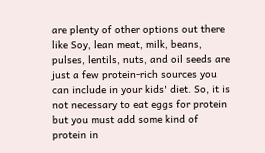are plenty of other options out there like Soy, lean meat, milk, beans, pulses, lentils, nuts, and oil seeds are just a few protein-rich sources you can include in your kids' diet. So, it is not necessary to eat eggs for protein but you must add some kind of protein in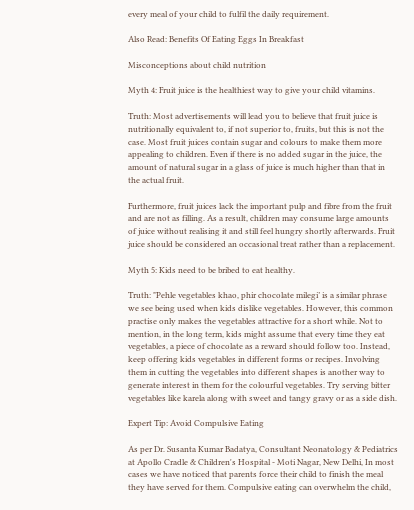every meal of your child to fulfil the daily requirement.

Also Read: Benefits Of Eating Eggs In Breakfast

Misconceptions about child nutrition

Myth 4: Fruit juice is the healthiest way to give your child vitamins.

Truth: Most advertisements will lead you to believe that fruit juice is nutritionally equivalent to, if not superior to, fruits, but this is not the case. Most fruit juices contain sugar and colours to make them more appealing to children. Even if there is no added sugar in the juice, the amount of natural sugar in a glass of juice is much higher than that in the actual fruit.

Furthermore, fruit juices lack the important pulp and fibre from the fruit and are not as filling. As a result, children may consume large amounts of juice without realising it and still feel hungry shortly afterwards. Fruit juice should be considered an occasional treat rather than a replacement.

Myth 5: Kids need to be bribed to eat healthy.

Truth: "Pehle vegetables khao, phir chocolate milegi’ is a similar phrase we see being used when kids dislike vegetables. However, this common practise only makes the vegetables attractive for a short while. Not to mention, in the long term, kids might assume that every time they eat vegetables, a piece of chocolate as a reward should follow too. Instead, keep offering kids vegetables in different forms or recipes. Involving them in cutting the vegetables into different shapes is another way to generate interest in them for the colourful vegetables. Try serving bitter vegetables like karela along with sweet and tangy gravy or as a side dish.

Expert Tip: Avoid Compulsive Eating

As per Dr. Susanta Kumar Badatya, Consultant Neonatology & Pediatrics at Apollo Cradle & Children's Hospital - Moti Nagar, New Delhi, In most cases we have noticed that parents force their child to finish the meal they have served for them. Compulsive eating can overwhelm the child,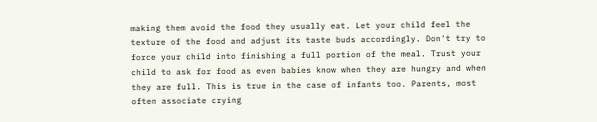making them avoid the food they usually eat. Let your child feel the texture of the food and adjust its taste buds accordingly. Don't try to force your child into finishing a full portion of the meal. Trust your child to ask for food as even babies know when they are hungry and when they are full. This is true in the case of infants too. Parents, most often associate crying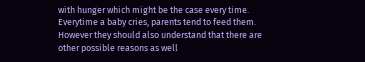with hunger which might be the case every time. Everytime a baby cries, parents tend to feed them. However they should also understand that there are other possible reasons as well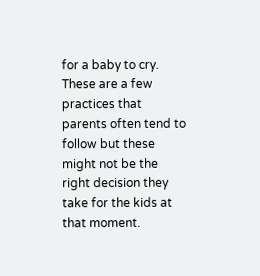for a baby to cry. These are a few practices that parents often tend to follow but these might not be the right decision they take for the kids at that moment.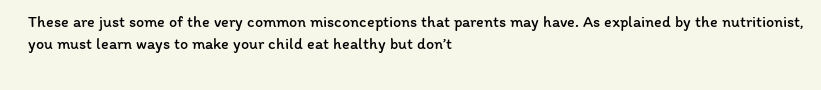These are just some of the very common misconceptions that parents may have. As explained by the nutritionist, you must learn ways to make your child eat healthy but don’t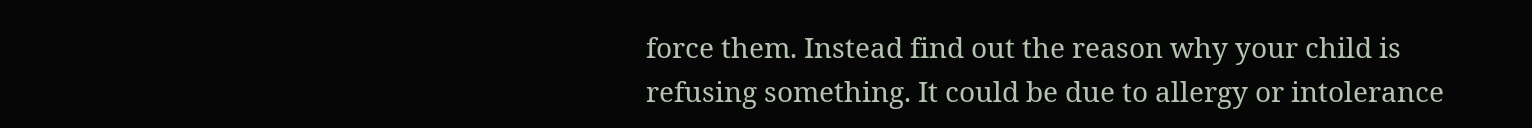force them. Instead find out the reason why your child is refusing something. It could be due to allergy or intolerance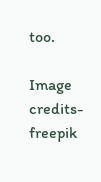too.

Image credits- freepik